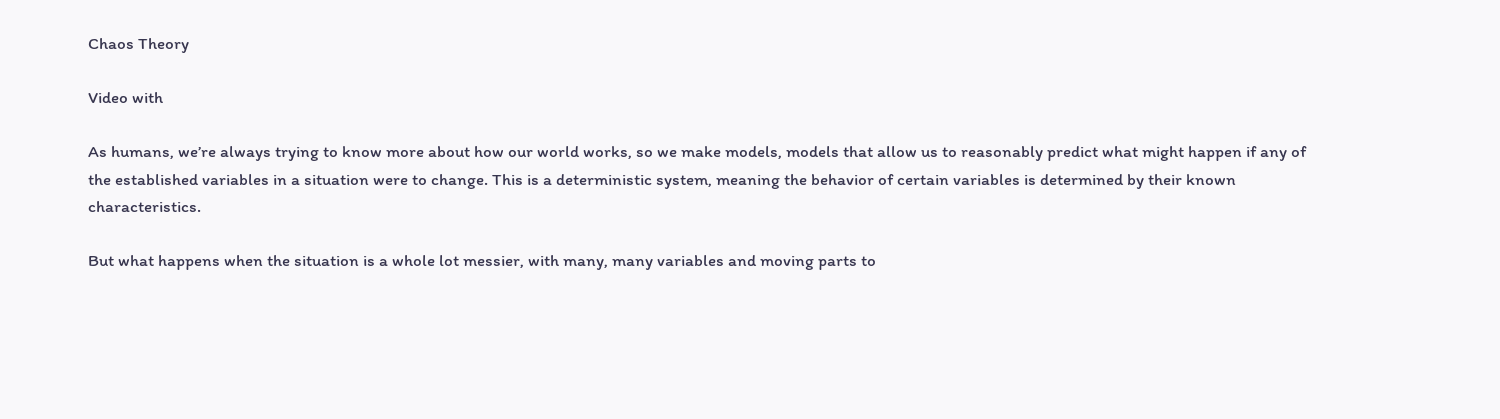Chaos Theory

Video with

As humans, we’re always trying to know more about how our world works, so we make models, models that allow us to reasonably predict what might happen if any of the established variables in a situation were to change. This is a deterministic system, meaning the behavior of certain variables is determined by their known characteristics.

But what happens when the situation is a whole lot messier, with many, many variables and moving parts to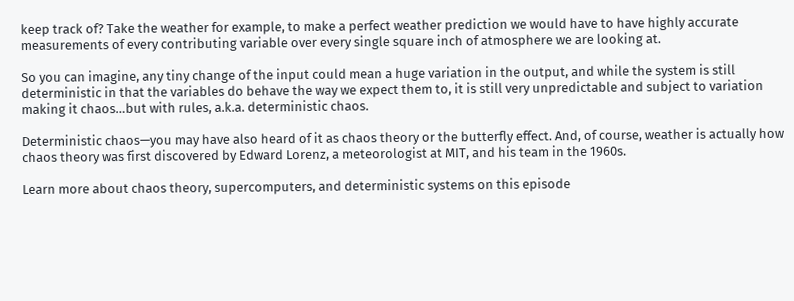keep track of? Take the weather for example, to make a perfect weather prediction we would have to have highly accurate measurements of every contributing variable over every single square inch of atmosphere we are looking at.

So you can imagine, any tiny change of the input could mean a huge variation in the output, and while the system is still deterministic in that the variables do behave the way we expect them to, it is still very unpredictable and subject to variation making it chaos…but with rules, a.k.a. deterministic chaos.

Deterministic chaos—you may have also heard of it as chaos theory or the butterfly effect. And, of course, weather is actually how chaos theory was first discovered by Edward Lorenz, a meteorologist at MIT, and his team in the 1960s.

Learn more about chaos theory, supercomputers, and deterministic systems on this episode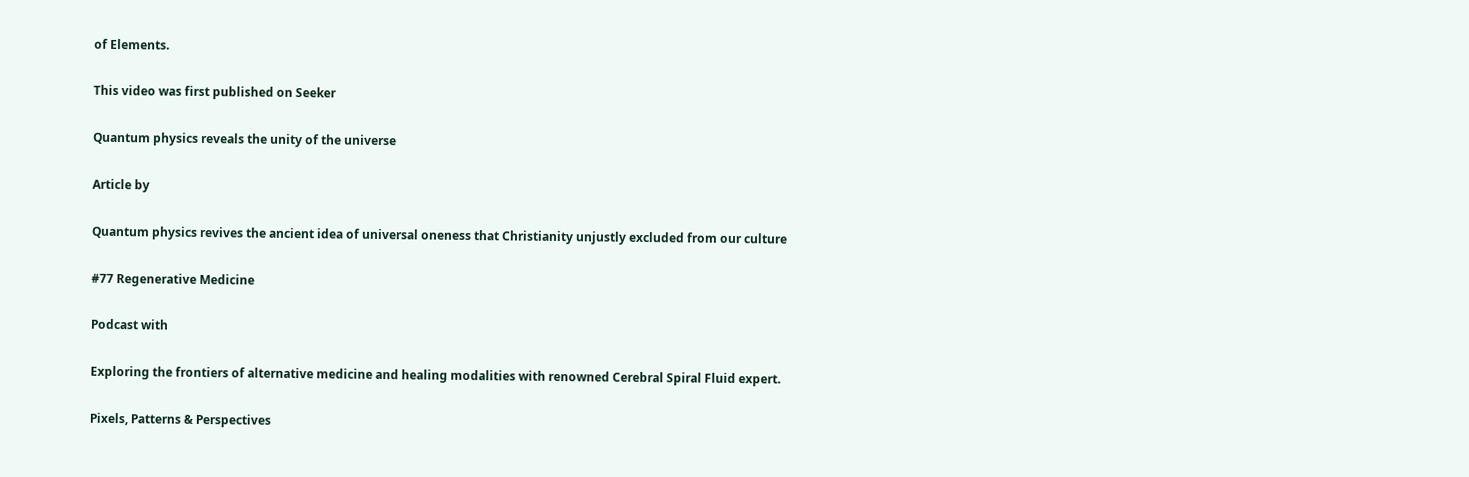of Elements.

This video was first published on Seeker

Quantum physics reveals the unity of the universe

Article by

Quantum physics revives the ancient idea of universal oneness that Christianity unjustly excluded from our culture

#77 Regenerative Medicine

Podcast with

Exploring the frontiers of alternative medicine and healing modalities with renowned Cerebral Spiral Fluid expert.

Pixels, Patterns & Perspectives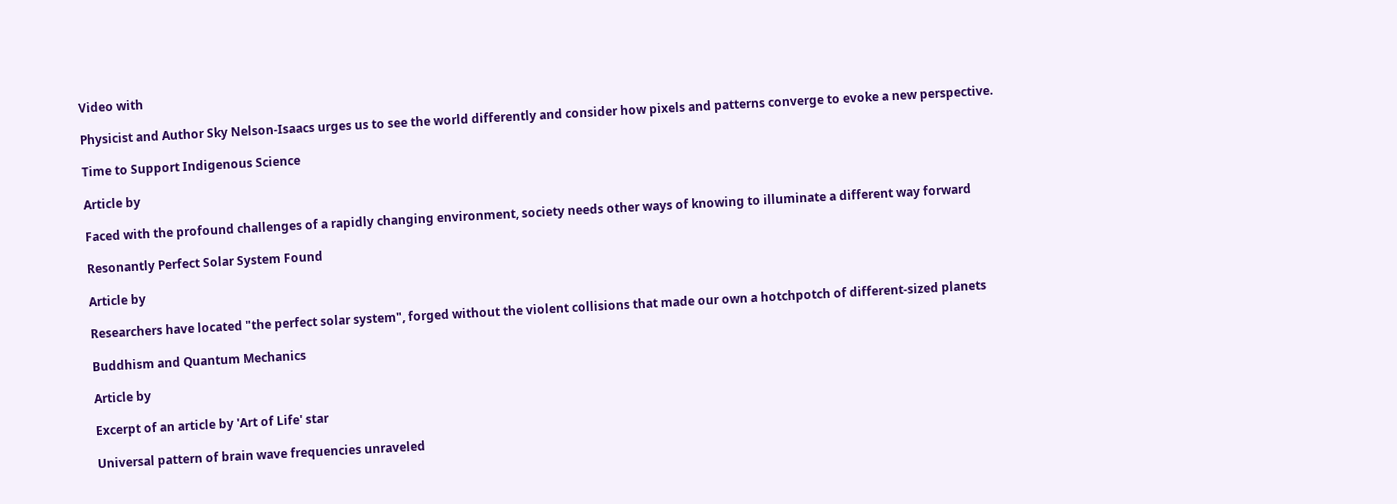Video with

Physicist and Author Sky Nelson-Isaacs urges us to see the world differently and consider how pixels and patterns converge to evoke a new perspective.

Time to Support Indigenous Science

Article by

Faced with the profound challenges of a rapidly changing environment, society needs other ways of knowing to illuminate a different way forward

Resonantly Perfect Solar System Found

Article by

Researchers have located "the perfect solar system", forged without the violent collisions that made our own a hotchpotch of different-sized planets

Buddhism and Quantum Mechanics

Article by

Excerpt of an article by 'Art of Life' star

Universal pattern of brain wave frequencies unraveled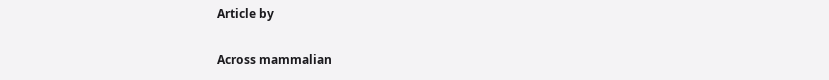Article by

Across mammalian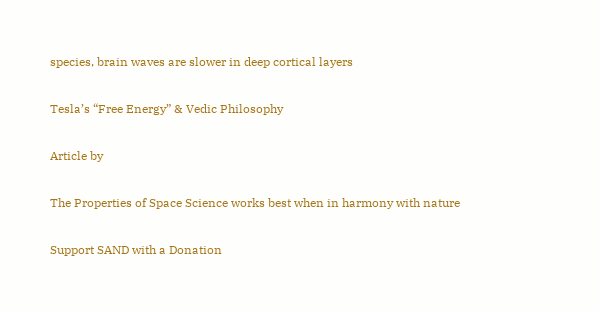species, brain waves are slower in deep cortical layers

Tesla’s “Free Energy” & Vedic Philosophy

Article by

The Properties of Space Science works best when in harmony with nature

Support SAND with a Donation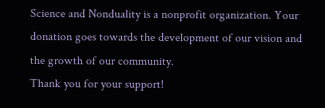Science and Nonduality is a nonprofit organization. Your donation goes towards the development of our vision and the growth of our community.
Thank you for your support!